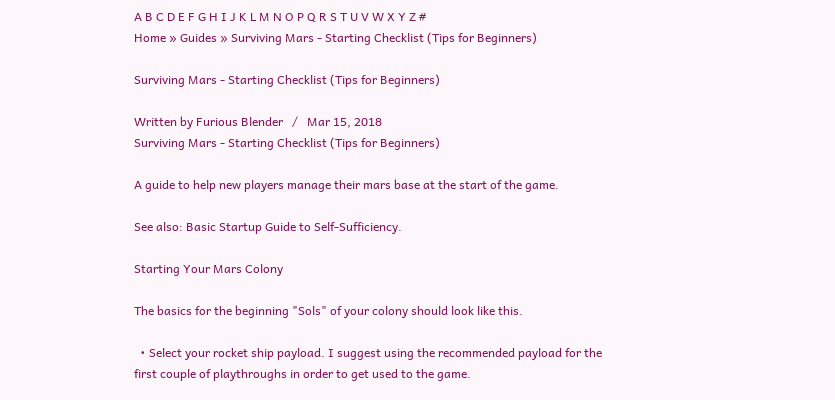A B C D E F G H I J K L M N O P Q R S T U V W X Y Z #
Home » Guides » Surviving Mars - Starting Checklist (Tips for Beginners)

Surviving Mars - Starting Checklist (Tips for Beginners)

Written by Furious Blender   /   Mar 15, 2018
Surviving Mars - Starting Checklist (Tips for Beginners)

A guide to help new players manage their mars base at the start of the game.

See also: Basic Startup Guide to Self-Sufficiency.

Starting Your Mars Colony

The basics for the beginning "Sols" of your colony should look like this.

  • Select your rocket ship payload. I suggest using the recommended payload for the first couple of playthroughs in order to get used to the game.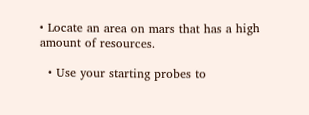• Locate an area on mars that has a high amount of resources.

  • Use your starting probes to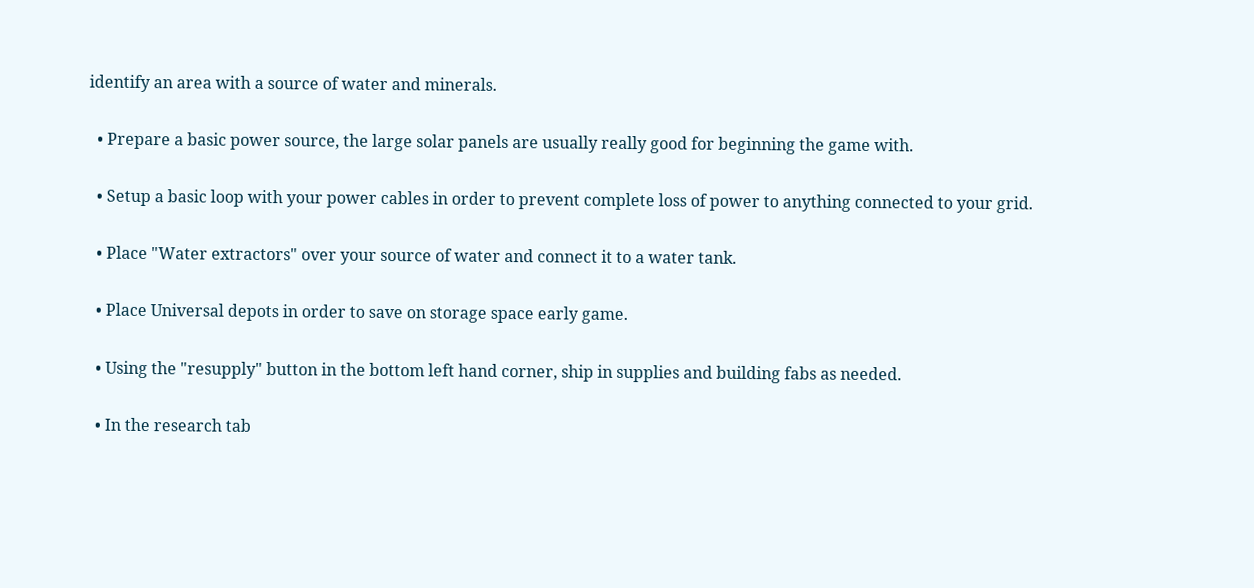identify an area with a source of water and minerals.

  • Prepare a basic power source, the large solar panels are usually really good for beginning the game with.

  • Setup a basic loop with your power cables in order to prevent complete loss of power to anything connected to your grid.

  • Place "Water extractors" over your source of water and connect it to a water tank.

  • Place Universal depots in order to save on storage space early game.

  • Using the "resupply" button in the bottom left hand corner, ship in supplies and building fabs as needed.

  • In the research tab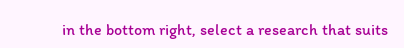in the bottom right, select a research that suits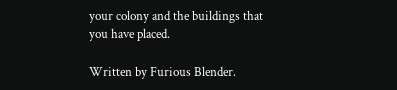your colony and the buildings that you have placed.

Written by Furious Blender.